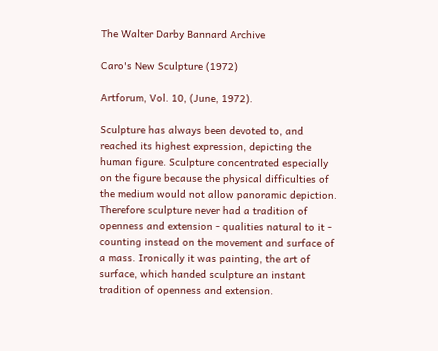The Walter Darby Bannard Archive

Caro's New Sculpture (1972)

Artforum, Vol. 10, (June, 1972).

Sculpture has always been devoted to, and reached its highest expression, depicting the human figure. Sculpture concentrated especially on the figure because the physical difficulties of the medium would not allow panoramic depiction. Therefore sculpture never had a tradition of openness and extension - qualities natural to it - counting instead on the movement and surface of a mass. Ironically it was painting, the art of surface, which handed sculpture an instant tradition of openness and extension.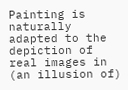Painting is naturally adapted to the depiction of real images in (an illusion of)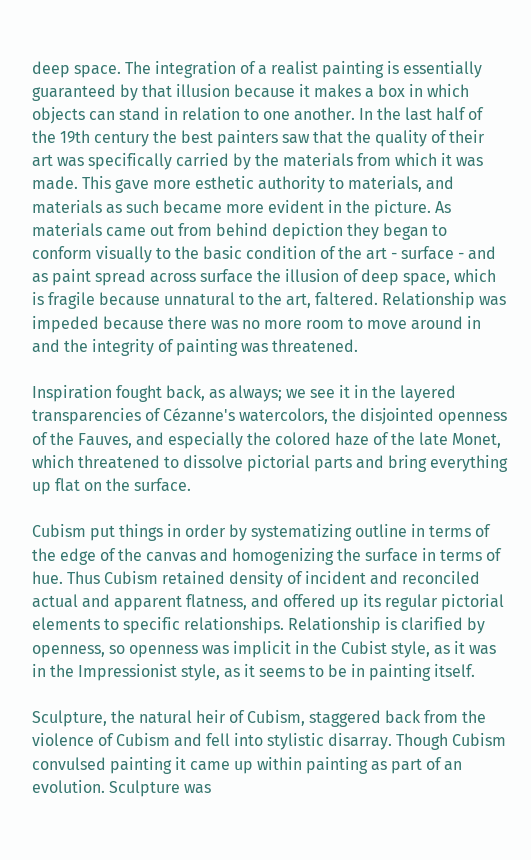deep space. The integration of a realist painting is essentially guaranteed by that illusion because it makes a box in which objects can stand in relation to one another. In the last half of the 19th century the best painters saw that the quality of their art was specifically carried by the materials from which it was made. This gave more esthetic authority to materials, and materials as such became more evident in the picture. As materials came out from behind depiction they began to conform visually to the basic condition of the art - surface - and as paint spread across surface the illusion of deep space, which is fragile because unnatural to the art, faltered. Relationship was impeded because there was no more room to move around in and the integrity of painting was threatened.

Inspiration fought back, as always; we see it in the layered transparencies of Cézanne's watercolors, the disjointed openness of the Fauves, and especially the colored haze of the late Monet, which threatened to dissolve pictorial parts and bring everything up flat on the surface.

Cubism put things in order by systematizing outline in terms of the edge of the canvas and homogenizing the surface in terms of hue. Thus Cubism retained density of incident and reconciled actual and apparent flatness, and offered up its regular pictorial elements to specific relationships. Relationship is clarified by openness, so openness was implicit in the Cubist style, as it was in the Impressionist style, as it seems to be in painting itself.

Sculpture, the natural heir of Cubism, staggered back from the violence of Cubism and fell into stylistic disarray. Though Cubism convulsed painting it came up within painting as part of an evolution. Sculpture was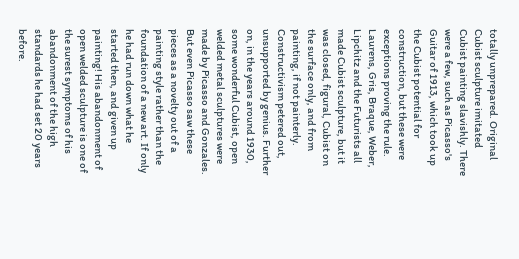totally unprepared. Original Cubist sculpture imitated Cubist painting slavishly. There were a few, such as Picasso's Guitar of 1913, which took up the Cubist potential for construction, but these were exceptions proving the rule. Laurens, Gris, Braque, Weber, Lipchitz and the Futurists all made Cubist sculpture, but it was closed, figural, Cubist on the surface only, and from painting, if not painterly. Constructivism petered out, unsupported by genius. Further on, in the years around 1930, some wonderful Cubist, open welded metal sculptures were made by Picasso and Gonzales. But even Picasso saw these pieces as a novelty out of a painting style rather than the foundation of a new art. If only he had run down what he started then, and given up painting! His abandonment of open welded sculpture is one of the surest symptoms of his abandonment of the high standards he had set 20 years before.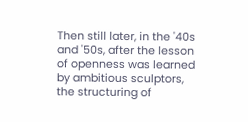Then still later, in the '40s and '50s, after the lesson of openness was learned by ambitious sculptors, the structuring of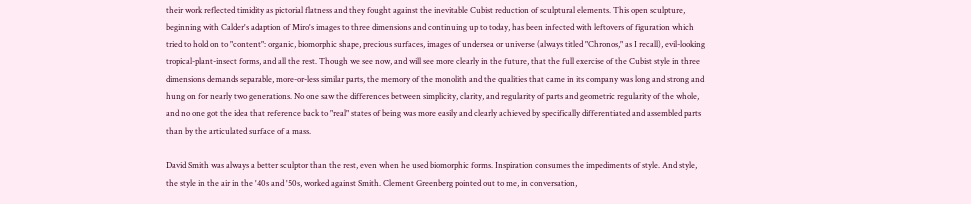their work reflected timidity as pictorial flatness and they fought against the inevitable Cubist reduction of sculptural elements. This open sculpture, beginning with Calder's adaption of Miro's images to three dimensions and continuing up to today, has been infected with leftovers of figuration which tried to hold on to "content": organic, biomorphic shape, precious surfaces, images of undersea or universe (always titled "Chronos," as I recall), evil-looking tropical-plant-insect forms, and all the rest. Though we see now, and will see more clearly in the future, that the full exercise of the Cubist style in three dimensions demands separable, more-or-less similar parts, the memory of the monolith and the qualities that came in its company was long and strong and hung on for nearly two generations. No one saw the differences between simplicity, clarity, and regularity of parts and geometric regularity of the whole, and no one got the idea that reference back to "real" states of being was more easily and clearly achieved by specifically differentiated and assembled parts than by the articulated surface of a mass.

David Smith was always a better sculptor than the rest, even when he used biomorphic forms. Inspiration consumes the impediments of style. And style, the style in the air in the '40s and '50s, worked against Smith. Clement Greenberg pointed out to me, in conversation,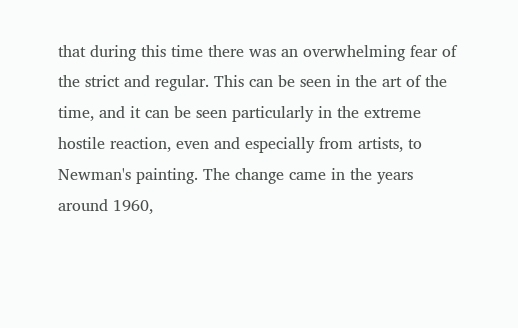that during this time there was an overwhelming fear of the strict and regular. This can be seen in the art of the time, and it can be seen particularly in the extreme hostile reaction, even and especially from artists, to Newman's painting. The change came in the years around 1960,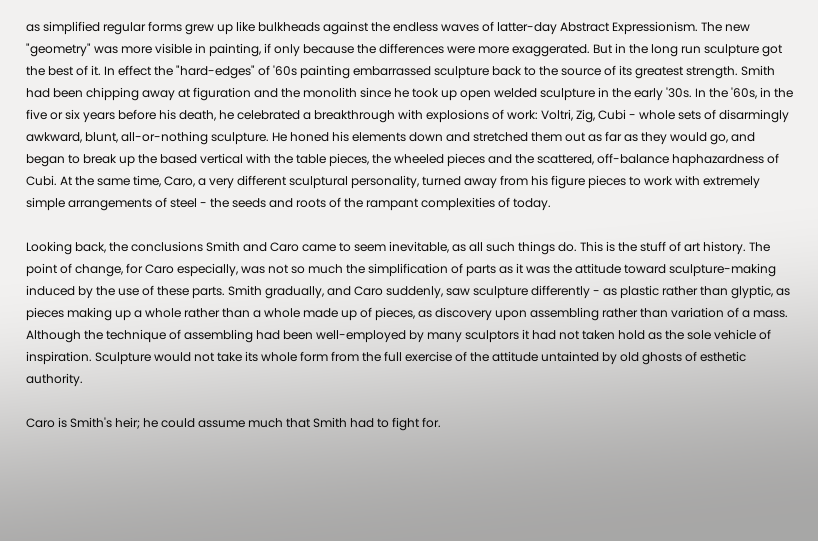as simplified regular forms grew up like bulkheads against the endless waves of latter-day Abstract Expressionism. The new "geometry" was more visible in painting, if only because the differences were more exaggerated. But in the long run sculpture got the best of it. In effect the "hard-edges" of '60s painting embarrassed sculpture back to the source of its greatest strength. Smith had been chipping away at figuration and the monolith since he took up open welded sculpture in the early '30s. In the '60s, in the five or six years before his death, he celebrated a breakthrough with explosions of work: Voltri, Zig, Cubi - whole sets of disarmingly awkward, blunt, all-or-nothing sculpture. He honed his elements down and stretched them out as far as they would go, and began to break up the based vertical with the table pieces, the wheeled pieces and the scattered, off-balance haphazardness of Cubi. At the same time, Caro, a very different sculptural personality, turned away from his figure pieces to work with extremely simple arrangements of steel - the seeds and roots of the rampant complexities of today.

Looking back, the conclusions Smith and Caro came to seem inevitable, as all such things do. This is the stuff of art history. The point of change, for Caro especially, was not so much the simplification of parts as it was the attitude toward sculpture-making induced by the use of these parts. Smith gradually, and Caro suddenly, saw sculpture differently - as plastic rather than glyptic, as pieces making up a whole rather than a whole made up of pieces, as discovery upon assembling rather than variation of a mass. Although the technique of assembling had been well-employed by many sculptors it had not taken hold as the sole vehicle of inspiration. Sculpture would not take its whole form from the full exercise of the attitude untainted by old ghosts of esthetic authority.

Caro is Smith's heir; he could assume much that Smith had to fight for.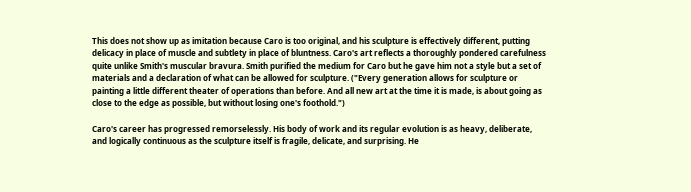This does not show up as imitation because Caro is too original, and his sculpture is effectively different, putting delicacy in place of muscle and subtlety in place of bluntness. Caro's art reflects a thoroughly pondered carefulness quite unlike Smith's muscular bravura. Smith purified the medium for Caro but he gave him not a style but a set of materials and a declaration of what can be allowed for sculpture. ("Every generation allows for sculpture or painting a little different theater of operations than before. And all new art at the time it is made, is about going as close to the edge as possible, but without losing one's foothold.")

Caro's career has progressed remorselessly. His body of work and its regular evolution is as heavy, deliberate, and logically continuous as the sculpture itself is fragile, delicate, and surprising. He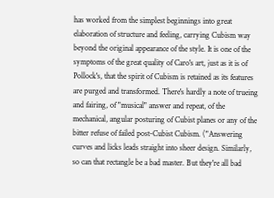has worked from the simplest beginnings into great elaboration of structure and feeling, carrying Cubism way beyond the original appearance of the style. It is one of the symptoms of the great quality of Caro's art, just as it is of Pollock's, that the spirit of Cubism is retained as its features are purged and transformed. There's hardly a note of trueing and fairing, of "musical" answer and repeat, of the mechanical, angular posturing of Cubist planes or any of the bitter refuse of failed post-Cubist Cubism. ("Answering curves and licks leads straight into sheer design. Similarly, so can that rectangle be a bad master. But they're all bad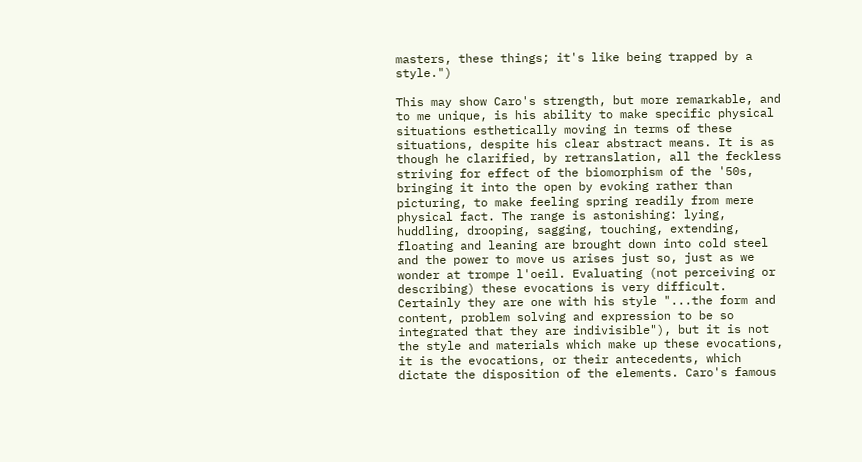masters, these things; it's like being trapped by a style.")

This may show Caro's strength, but more remarkable, and to me unique, is his ability to make specific physical situations esthetically moving in terms of these situations, despite his clear abstract means. It is as though he clarified, by retranslation, all the feckless striving for effect of the biomorphism of the '50s, bringing it into the open by evoking rather than picturing, to make feeling spring readily from mere physical fact. The range is astonishing: lying, huddling, drooping, sagging, touching, extending, floating and leaning are brought down into cold steel and the power to move us arises just so, just as we wonder at trompe l'oeil. Evaluating (not perceiving or describing) these evocations is very difficult. Certainly they are one with his style "...the form and content, problem solving and expression to be so integrated that they are indivisible"), but it is not the style and materials which make up these evocations, it is the evocations, or their antecedents, which dictate the disposition of the elements. Caro's famous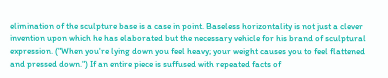elimination of the sculpture base is a case in point. Baseless horizontality is not just a clever invention upon which he has elaborated but the necessary vehicle for his brand of sculptural expression. ("When you're lying down you feel heavy; your weight causes you to feel flattened and pressed down.") If an entire piece is suffused with repeated facts of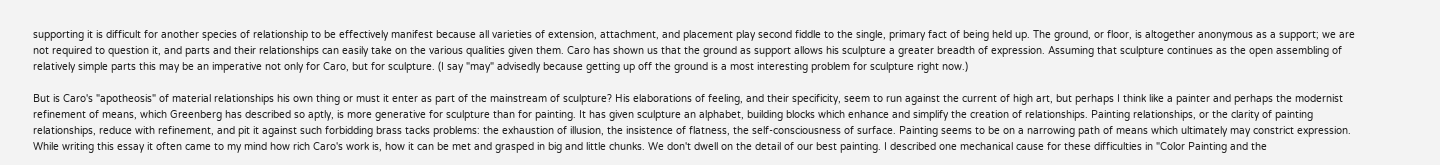supporting it is difficult for another species of relationship to be effectively manifest because all varieties of extension, attachment, and placement play second fiddle to the single, primary fact of being held up. The ground, or floor, is altogether anonymous as a support; we are not required to question it, and parts and their relationships can easily take on the various qualities given them. Caro has shown us that the ground as support allows his sculpture a greater breadth of expression. Assuming that sculpture continues as the open assembling of relatively simple parts this may be an imperative not only for Caro, but for sculpture. (I say "may" advisedly because getting up off the ground is a most interesting problem for sculpture right now.)

But is Caro's "apotheosis" of material relationships his own thing or must it enter as part of the mainstream of sculpture? His elaborations of feeling, and their specificity, seem to run against the current of high art, but perhaps I think like a painter and perhaps the modernist refinement of means, which Greenberg has described so aptly, is more generative for sculpture than for painting. It has given sculpture an alphabet, building blocks which enhance and simplify the creation of relationships. Painting relationships, or the clarity of painting relationships, reduce with refinement, and pit it against such forbidding brass tacks problems: the exhaustion of illusion, the insistence of flatness, the self-consciousness of surface. Painting seems to be on a narrowing path of means which ultimately may constrict expression. While writing this essay it often came to my mind how rich Caro's work is, how it can be met and grasped in big and little chunks. We don't dwell on the detail of our best painting. I described one mechanical cause for these difficulties in "Color Painting and the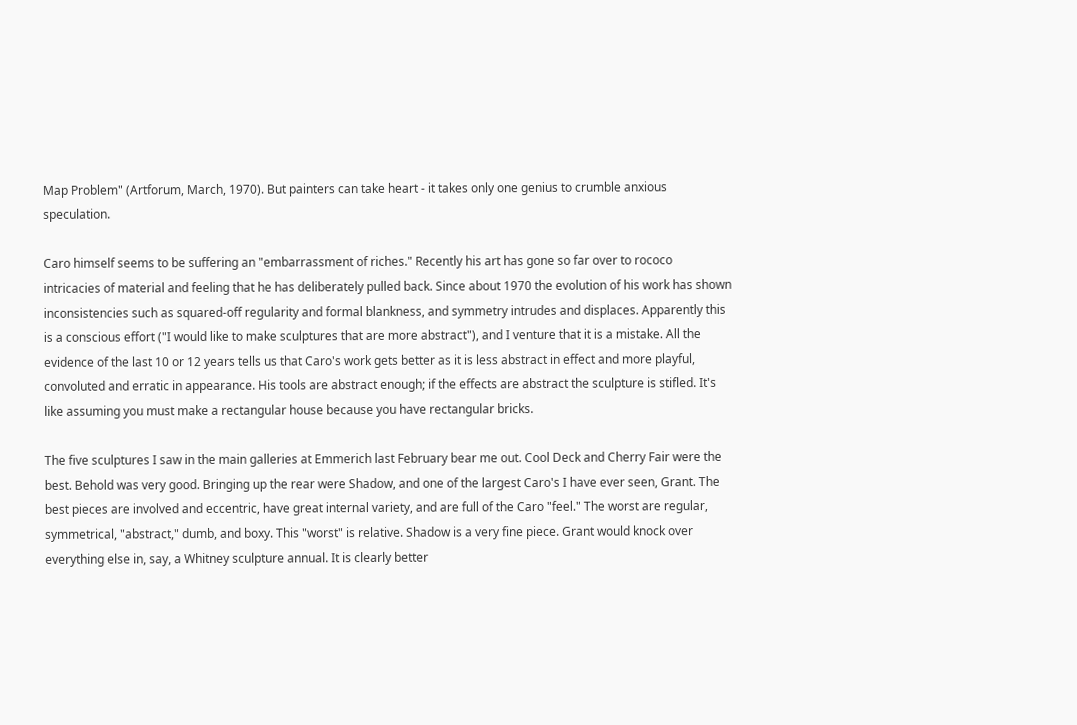Map Problem" (Artforum, March, 1970). But painters can take heart - it takes only one genius to crumble anxious speculation.

Caro himself seems to be suffering an "embarrassment of riches." Recently his art has gone so far over to rococo intricacies of material and feeling that he has deliberately pulled back. Since about 1970 the evolution of his work has shown inconsistencies such as squared-off regularity and formal blankness, and symmetry intrudes and displaces. Apparently this is a conscious effort ("I would like to make sculptures that are more abstract"), and I venture that it is a mistake. All the evidence of the last 10 or 12 years tells us that Caro's work gets better as it is less abstract in effect and more playful, convoluted and erratic in appearance. His tools are abstract enough; if the effects are abstract the sculpture is stifled. It's like assuming you must make a rectangular house because you have rectangular bricks.

The five sculptures I saw in the main galleries at Emmerich last February bear me out. Cool Deck and Cherry Fair were the best. Behold was very good. Bringing up the rear were Shadow, and one of the largest Caro's I have ever seen, Grant. The best pieces are involved and eccentric, have great internal variety, and are full of the Caro "feel." The worst are regular, symmetrical, "abstract," dumb, and boxy. This "worst" is relative. Shadow is a very fine piece. Grant would knock over everything else in, say, a Whitney sculpture annual. It is clearly better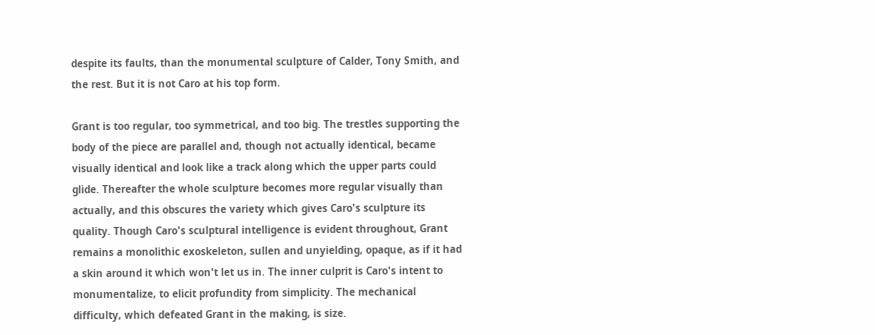despite its faults, than the monumental sculpture of Calder, Tony Smith, and the rest. But it is not Caro at his top form.

Grant is too regular, too symmetrical, and too big. The trestles supporting the body of the piece are parallel and, though not actually identical, became visually identical and look like a track along which the upper parts could glide. Thereafter the whole sculpture becomes more regular visually than actually, and this obscures the variety which gives Caro's sculpture its quality. Though Caro's sculptural intelligence is evident throughout, Grant remains a monolithic exoskeleton, sullen and unyielding, opaque, as if it had a skin around it which won't let us in. The inner culprit is Caro's intent to monumentalize, to elicit profundity from simplicity. The mechanical difficulty, which defeated Grant in the making, is size.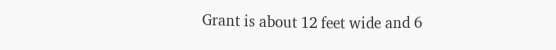Grant is about 12 feet wide and 6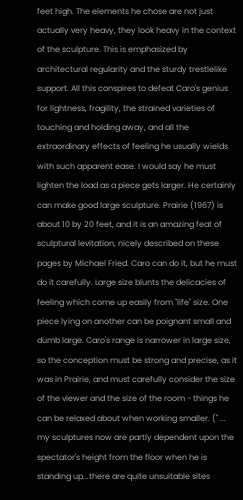feet high. The elements he chose are not just actually very heavy, they look heavy in the context of the sculpture. This is emphasized by architectural regularity and the sturdy trestlelike support. All this conspires to defeat Caro's genius for lightness, fragility, the strained varieties of touching and holding away, and all the extraordinary effects of feeling he usually wields with such apparent ease. I would say he must lighten the load as a piece gets larger. He certainly can make good large sculpture. Prairie (1967) is about 10 by 20 feet, and it is an amazing feat of sculptural levitation, nicely described on these pages by Michael Fried. Caro can do it, but he must do it carefully. Large size blunts the delicacies of feeling which come up easily from "life" size. One piece lying on another can be poignant small and dumb large. Caro's range is narrower in large size, so the conception must be strong and precise, as it was in Prairie, and must carefully consider the size of the viewer and the size of the room - things he can be relaxed about when working smaller. (" ... my sculptures now are partly dependent upon the spectator's height from the floor when he is standing up...there are quite unsuitable sites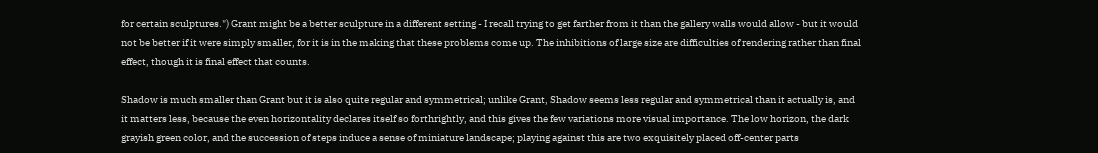for certain sculptures.") Grant might be a better sculpture in a different setting - I recall trying to get farther from it than the gallery walls would allow - but it would not be better if it were simply smaller, for it is in the making that these problems come up. The inhibitions of large size are difficulties of rendering rather than final effect, though it is final effect that counts.

Shadow is much smaller than Grant but it is also quite regular and symmetrical; unlike Grant, Shadow seems less regular and symmetrical than it actually is, and it matters less, because the even horizontality declares itself so forthrightly, and this gives the few variations more visual importance. The low horizon, the dark grayish green color, and the succession of steps induce a sense of miniature landscape; playing against this are two exquisitely placed off-center parts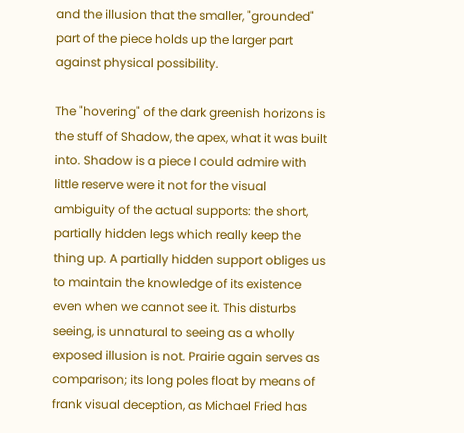and the illusion that the smaller, "grounded" part of the piece holds up the larger part against physical possibility.

The "hovering" of the dark greenish horizons is the stuff of Shadow, the apex, what it was built into. Shadow is a piece I could admire with little reserve were it not for the visual ambiguity of the actual supports: the short, partially hidden legs which really keep the thing up. A partially hidden support obliges us to maintain the knowledge of its existence even when we cannot see it. This disturbs seeing, is unnatural to seeing as a wholly exposed illusion is not. Prairie again serves as comparison; its long poles float by means of frank visual deception, as Michael Fried has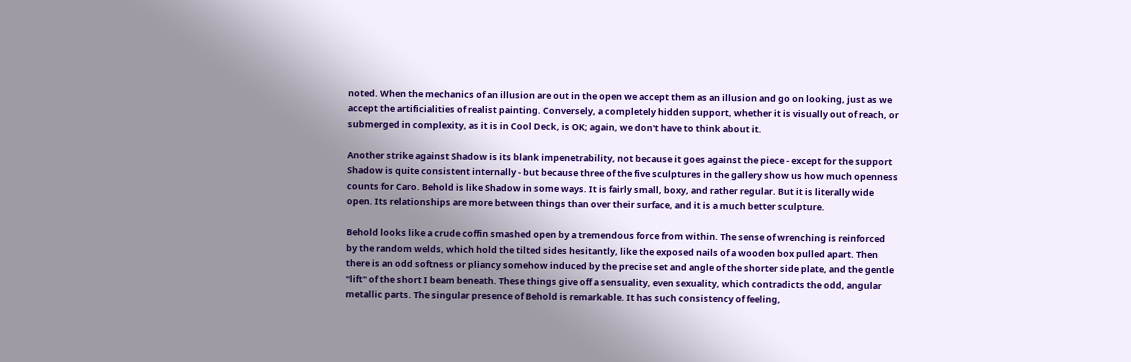noted. When the mechanics of an illusion are out in the open we accept them as an illusion and go on looking, just as we accept the artificialities of realist painting. Conversely, a completely hidden support, whether it is visually out of reach, or submerged in complexity, as it is in Cool Deck, is OK; again, we don't have to think about it.

Another strike against Shadow is its blank impenetrability, not because it goes against the piece - except for the support Shadow is quite consistent internally - but because three of the five sculptures in the gallery show us how much openness counts for Caro. Behold is like Shadow in some ways. It is fairly small, boxy, and rather regular. But it is literally wide open. Its relationships are more between things than over their surface, and it is a much better sculpture.

Behold looks like a crude coffin smashed open by a tremendous force from within. The sense of wrenching is reinforced by the random welds, which hold the tilted sides hesitantly, like the exposed nails of a wooden box pulled apart. Then there is an odd softness or pliancy somehow induced by the precise set and angle of the shorter side plate, and the gentle "lift" of the short I beam beneath. These things give off a sensuality, even sexuality, which contradicts the odd, angular metallic parts. The singular presence of Behold is remarkable. It has such consistency of feeling,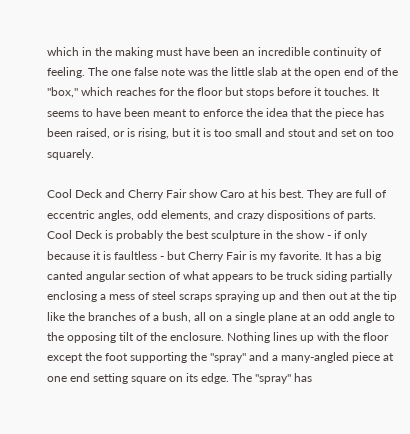which in the making must have been an incredible continuity of feeling. The one false note was the little slab at the open end of the "box," which reaches for the floor but stops before it touches. It seems to have been meant to enforce the idea that the piece has been raised, or is rising, but it is too small and stout and set on too squarely.

Cool Deck and Cherry Fair show Caro at his best. They are full of eccentric angles, odd elements, and crazy dispositions of parts. Cool Deck is probably the best sculpture in the show - if only because it is faultless - but Cherry Fair is my favorite. It has a big canted angular section of what appears to be truck siding partially enclosing a mess of steel scraps spraying up and then out at the tip like the branches of a bush, all on a single plane at an odd angle to the opposing tilt of the enclosure. Nothing lines up with the floor except the foot supporting the "spray" and a many-angled piece at one end setting square on its edge. The "spray" has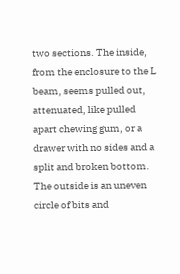two sections. The inside, from the enclosure to the L beam, seems pulled out, attenuated, like pulled apart chewing gum, or a drawer with no sides and a split and broken bottom. The outside is an uneven circle of bits and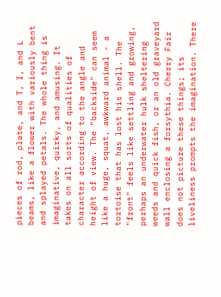pieces of rod, plate, and T, I, and L beams, like a flower with variously bent and splayed petals. The whole thing is imaginative, quirky, and amusing. It takes on all sorts of qualities of character according to the angle and height of view. The "backside" can seem like a huge, squat, awkward animal - a tortoise that has lost his shell. The "front" feels like settling and growing, perhaps an underwater hulk sheltering weeds and quick fish, or an old graveyard wall enclosing a forsythia. Cherry Fair does not picture these things; its liveliness prompts the imagination. There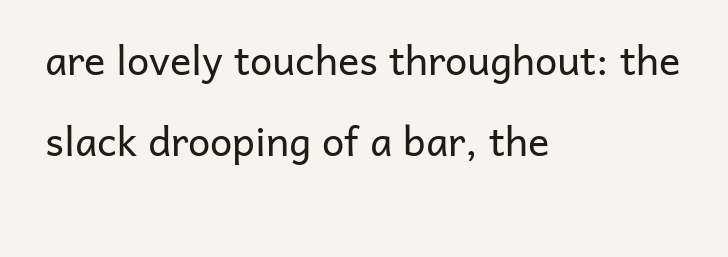are lovely touches throughout: the slack drooping of a bar, the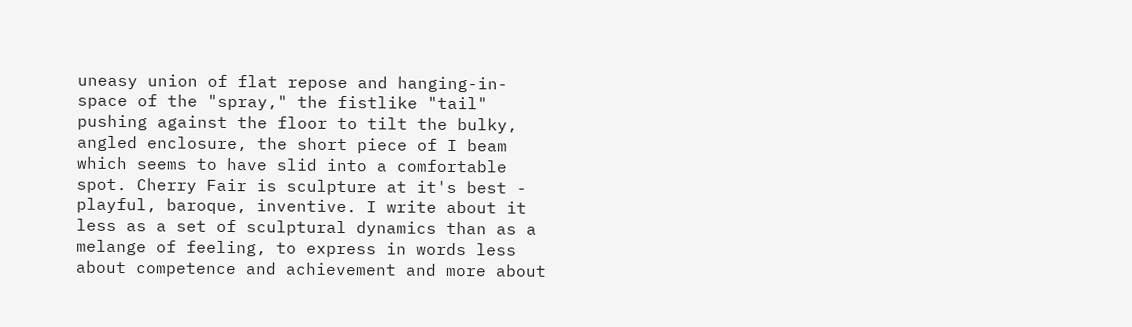uneasy union of flat repose and hanging-in-space of the "spray," the fistlike "tail" pushing against the floor to tilt the bulky, angled enclosure, the short piece of I beam which seems to have slid into a comfortable spot. Cherry Fair is sculpture at it's best - playful, baroque, inventive. I write about it less as a set of sculptural dynamics than as a melange of feeling, to express in words less about competence and achievement and more about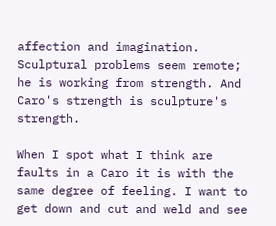affection and imagination. Sculptural problems seem remote; he is working from strength. And Caro's strength is sculpture's strength.

When I spot what I think are faults in a Caro it is with the same degree of feeling. I want to get down and cut and weld and see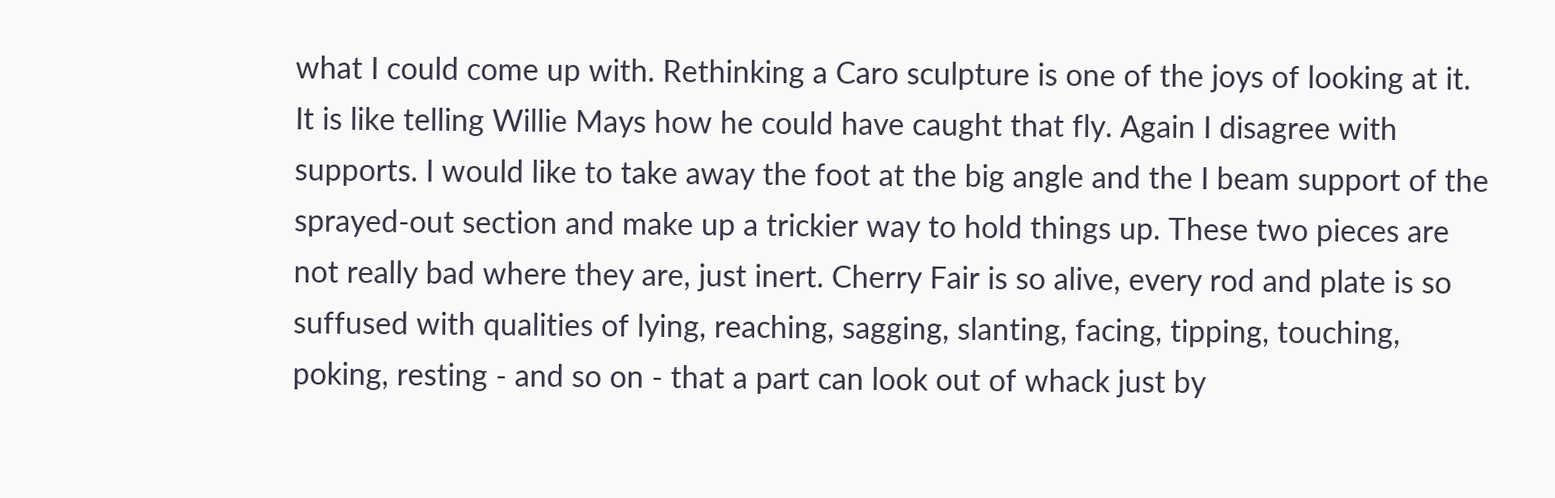what I could come up with. Rethinking a Caro sculpture is one of the joys of looking at it. It is like telling Willie Mays how he could have caught that fly. Again I disagree with supports. I would like to take away the foot at the big angle and the I beam support of the sprayed-out section and make up a trickier way to hold things up. These two pieces are not really bad where they are, just inert. Cherry Fair is so alive, every rod and plate is so suffused with qualities of lying, reaching, sagging, slanting, facing, tipping, touching, poking, resting - and so on - that a part can look out of whack just by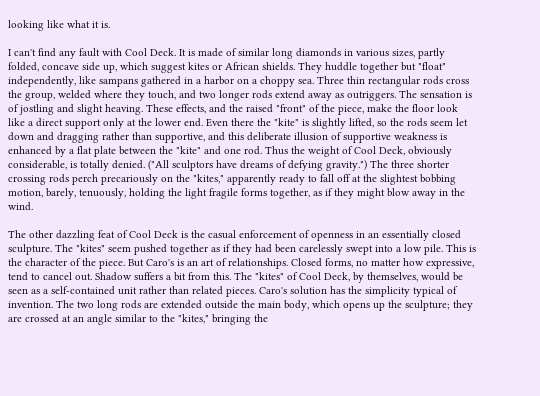looking like what it is.

I can't find any fault with Cool Deck. It is made of similar long diamonds in various sizes, partly folded, concave side up, which suggest kites or African shields. They huddle together but "float" independently, like sampans gathered in a harbor on a choppy sea. Three thin rectangular rods cross the group, welded where they touch, and two longer rods extend away as outriggers. The sensation is of jostling and slight heaving. These effects, and the raised "front" of the piece, make the floor look like a direct support only at the lower end. Even there the "kite" is slightly lifted, so the rods seem let down and dragging rather than supportive, and this deliberate illusion of supportive weakness is enhanced by a flat plate between the "kite" and one rod. Thus the weight of Cool Deck, obviously considerable, is totally denied. ("All sculptors have dreams of defying gravity.") The three shorter crossing rods perch precariously on the "kites," apparently ready to fall off at the slightest bobbing motion, barely, tenuously, holding the light fragile forms together, as if they might blow away in the wind.

The other dazzling feat of Cool Deck is the casual enforcement of openness in an essentially closed sculpture. The "kites" seem pushed together as if they had been carelessly swept into a low pile. This is the character of the piece. But Caro's is an art of relationships. Closed forms, no matter how expressive, tend to cancel out. Shadow suffers a bit from this. The "kites" of Cool Deck, by themselves, would be seen as a self-contained unit rather than related pieces. Caro's solution has the simplicity typical of invention. The two long rods are extended outside the main body, which opens up the sculpture; they are crossed at an angle similar to the "kites," bringing the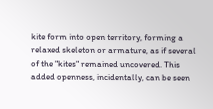kite form into open territory, forming a relaxed skeleton or armature, as if several of the "kites" remained uncovered. This added openness, incidentally, can be seen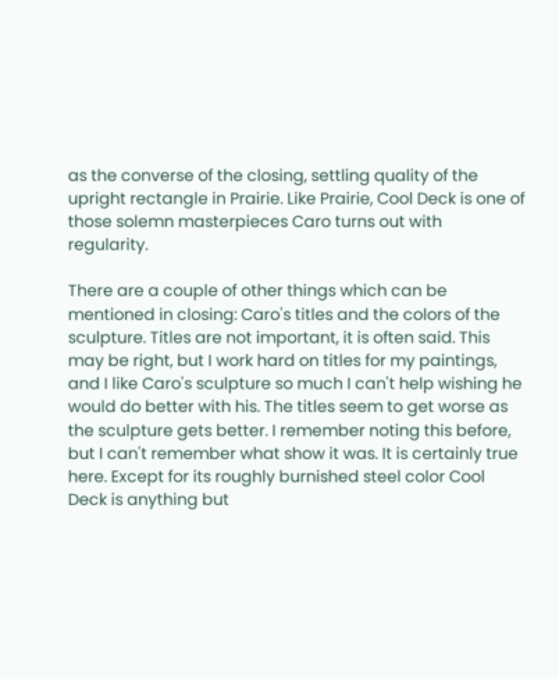as the converse of the closing, settling quality of the upright rectangle in Prairie. Like Prairie, Cool Deck is one of those solemn masterpieces Caro turns out with regularity.

There are a couple of other things which can be mentioned in closing: Caro's titles and the colors of the sculpture. Titles are not important, it is often said. This may be right, but I work hard on titles for my paintings, and I like Caro's sculpture so much I can't help wishing he would do better with his. The titles seem to get worse as the sculpture gets better. I remember noting this before, but I can't remember what show it was. It is certainly true here. Except for its roughly burnished steel color Cool Deck is anything but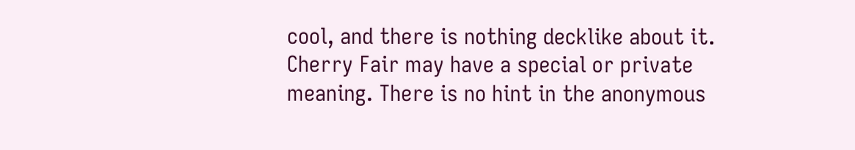cool, and there is nothing decklike about it. Cherry Fair may have a special or private meaning. There is no hint in the anonymous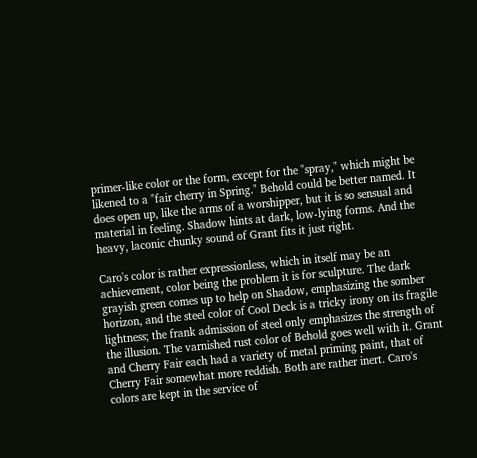primer-like color or the form, except for the "spray," which might be likened to a "fair cherry in Spring." Behold could be better named. It does open up, like the arms of a worshipper, but it is so sensual and material in feeling. Shadow hints at dark, low-lying forms. And the heavy, laconic chunky sound of Grant fits it just right.

Caro's color is rather expressionless, which in itself may be an achievement, color being the problem it is for sculpture. The dark grayish green comes up to help on Shadow, emphasizing the somber horizon, and the steel color of Cool Deck is a tricky irony on its fragile lightness; the frank admission of steel only emphasizes the strength of the illusion. The varnished rust color of Behold goes well with it. Grant and Cherry Fair each had a variety of metal priming paint, that of Cherry Fair somewhat more reddish. Both are rather inert. Caro's colors are kept in the service of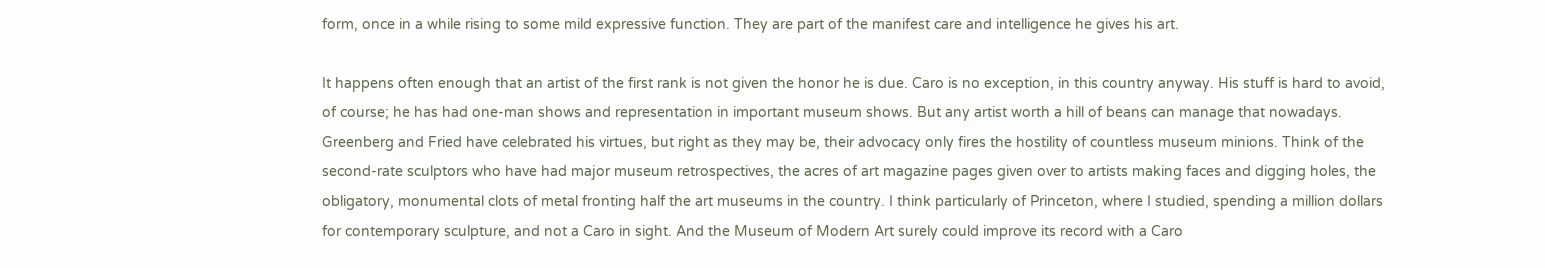form, once in a while rising to some mild expressive function. They are part of the manifest care and intelligence he gives his art.

It happens often enough that an artist of the first rank is not given the honor he is due. Caro is no exception, in this country anyway. His stuff is hard to avoid, of course; he has had one-man shows and representation in important museum shows. But any artist worth a hill of beans can manage that nowadays. Greenberg and Fried have celebrated his virtues, but right as they may be, their advocacy only fires the hostility of countless museum minions. Think of the second-rate sculptors who have had major museum retrospectives, the acres of art magazine pages given over to artists making faces and digging holes, the obligatory, monumental clots of metal fronting half the art museums in the country. I think particularly of Princeton, where I studied, spending a million dollars for contemporary sculpture, and not a Caro in sight. And the Museum of Modern Art surely could improve its record with a Caro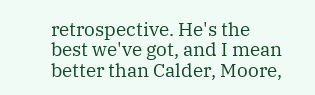retrospective. He's the best we've got, and I mean better than Calder, Moore,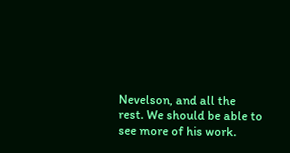Nevelson, and all the rest. We should be able to see more of his work.